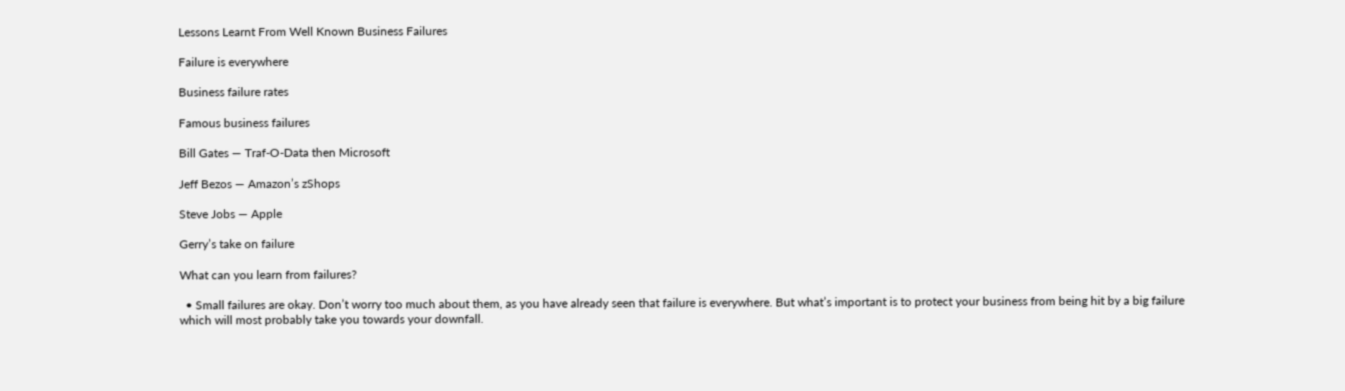Lessons Learnt From Well Known Business Failures

Failure is everywhere

Business failure rates

Famous business failures

Bill Gates — Traf-O-Data then Microsoft

Jeff Bezos — Amazon’s zShops

Steve Jobs — Apple

Gerry’s take on failure

What can you learn from failures?

  • Small failures are okay. Don’t worry too much about them, as you have already seen that failure is everywhere. But what’s important is to protect your business from being hit by a big failure which will most probably take you towards your downfall.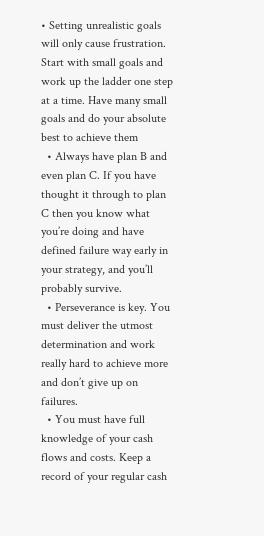• Setting unrealistic goals will only cause frustration. Start with small goals and work up the ladder one step at a time. Have many small goals and do your absolute best to achieve them
  • Always have plan B and even plan C. If you have thought it through to plan C then you know what you’re doing and have defined failure way early in your strategy, and you’ll probably survive.
  • Perseverance is key. You must deliver the utmost determination and work really hard to achieve more and don’t give up on failures.
  • You must have full knowledge of your cash flows and costs. Keep a record of your regular cash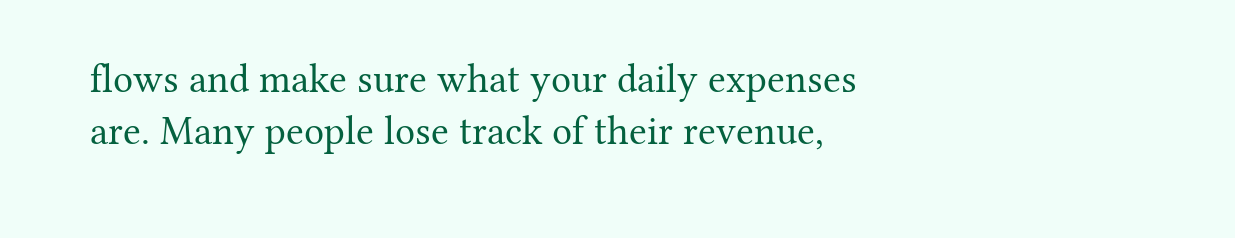flows and make sure what your daily expenses are. Many people lose track of their revenue,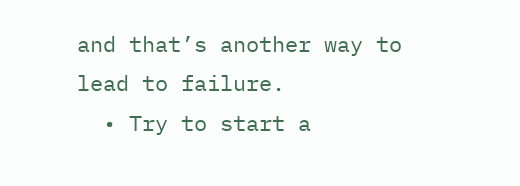and that’s another way to lead to failure.
  • Try to start a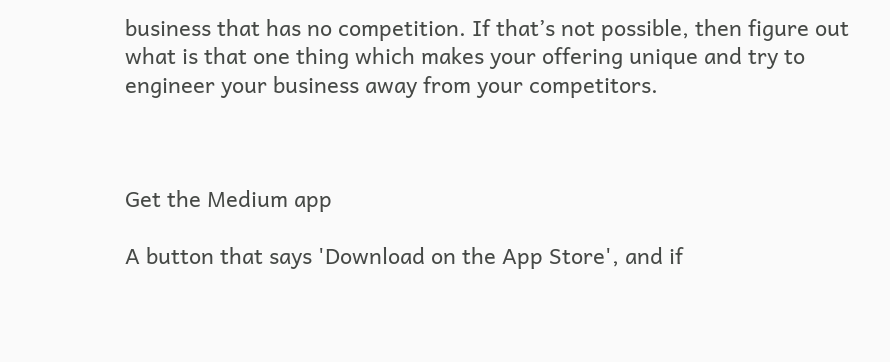business that has no competition. If that’s not possible, then figure out what is that one thing which makes your offering unique and try to engineer your business away from your competitors.



Get the Medium app

A button that says 'Download on the App Store', and if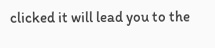clicked it will lead you to the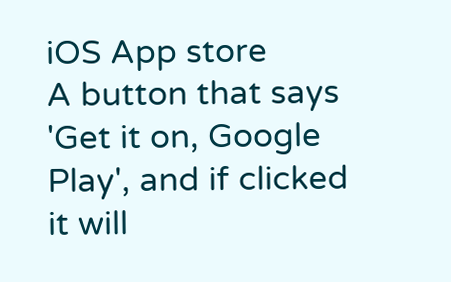iOS App store
A button that says 'Get it on, Google Play', and if clicked it will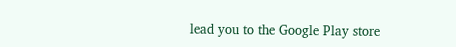lead you to the Google Play store